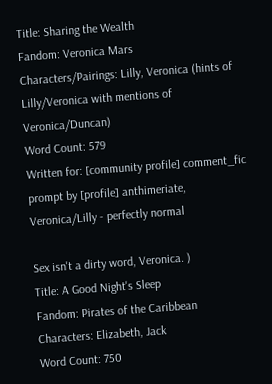Title: Sharing the Wealth
Fandom: Veronica Mars
Characters/Pairings: Lilly, Veronica (hints of Lilly/Veronica with mentions of Veronica/Duncan)
Word Count: 579
Written for: [community profile] comment_fic prompt by [profile] anthimeriate, Veronica/Lilly - perfectly normal

Sex isn't a dirty word, Veronica. )
Title: A Good Night's Sleep
Fandom: Pirates of the Caribbean
Characters: Elizabeth, Jack
Word Count: 750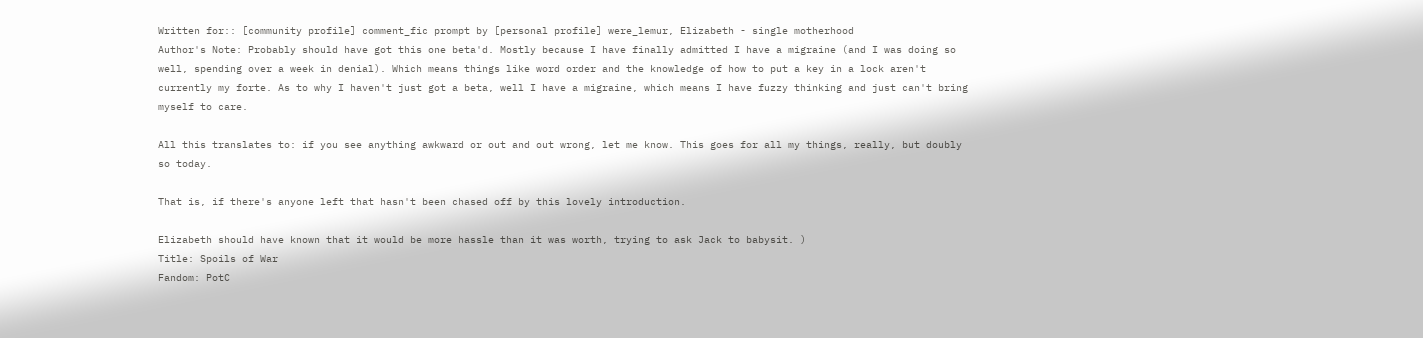Written for:: [community profile] comment_fic prompt by [personal profile] were_lemur, Elizabeth - single motherhood
Author's Note: Probably should have got this one beta'd. Mostly because I have finally admitted I have a migraine (and I was doing so well, spending over a week in denial). Which means things like word order and the knowledge of how to put a key in a lock aren't currently my forte. As to why I haven't just got a beta, well I have a migraine, which means I have fuzzy thinking and just can't bring myself to care.

All this translates to: if you see anything awkward or out and out wrong, let me know. This goes for all my things, really, but doubly so today.

That is, if there's anyone left that hasn't been chased off by this lovely introduction.

Elizabeth should have known that it would be more hassle than it was worth, trying to ask Jack to babysit. )
Title: Spoils of War
Fandom: PotC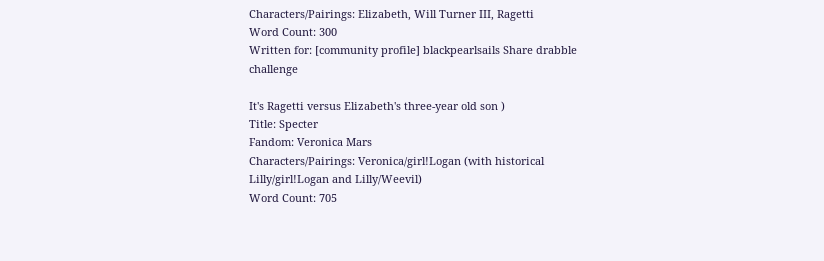Characters/Pairings: Elizabeth, Will Turner III, Ragetti
Word Count: 300
Written for: [community profile] blackpearlsails Share drabble challenge

It's Ragetti versus Elizabeth's three-year old son )
Title: Specter
Fandom: Veronica Mars
Characters/Pairings: Veronica/girl!Logan (with historical Lilly/girl!Logan and Lilly/Weevil)
Word Count: 705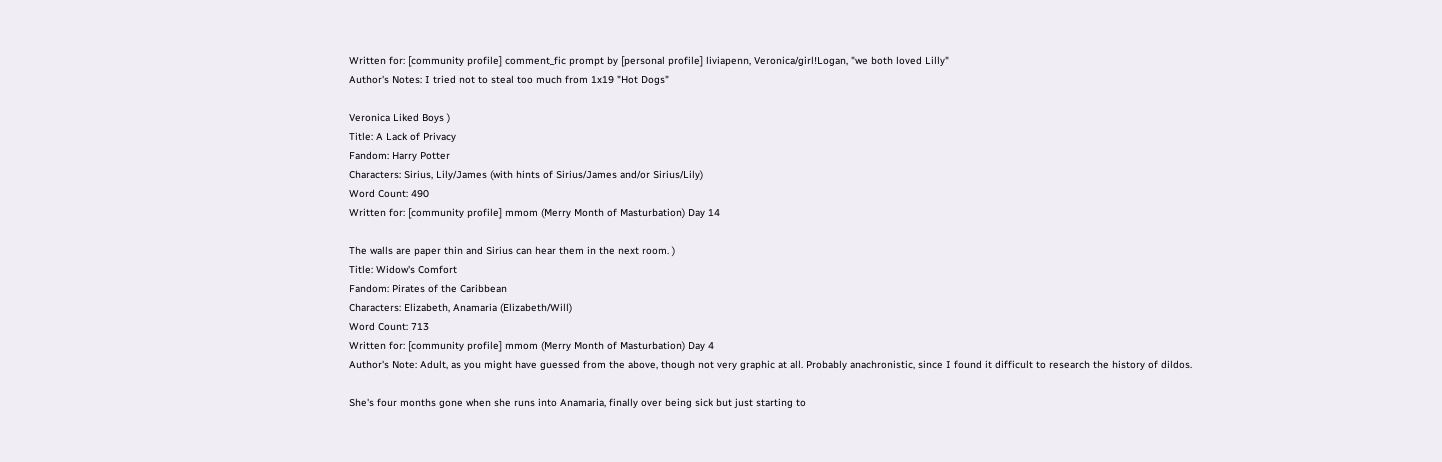Written for: [community profile] comment_fic prompt by [personal profile] liviapenn, Veronica/girl!Logan, "we both loved Lilly"
Author's Notes: I tried not to steal too much from 1x19 "Hot Dogs"

Veronica Liked Boys )
Title: A Lack of Privacy
Fandom: Harry Potter
Characters: Sirius, Lily/James (with hints of Sirius/James and/or Sirius/Lily)
Word Count: 490
Written for: [community profile] mmom (Merry Month of Masturbation) Day 14

The walls are paper thin and Sirius can hear them in the next room. )
Title: Widow's Comfort
Fandom: Pirates of the Caribbean
Characters: Elizabeth, Anamaria (Elizabeth/Will)
Word Count: 713
Written for: [community profile] mmom (Merry Month of Masturbation) Day 4
Author's Note: Adult, as you might have guessed from the above, though not very graphic at all. Probably anachronistic, since I found it difficult to research the history of dildos.

She's four months gone when she runs into Anamaria, finally over being sick but just starting to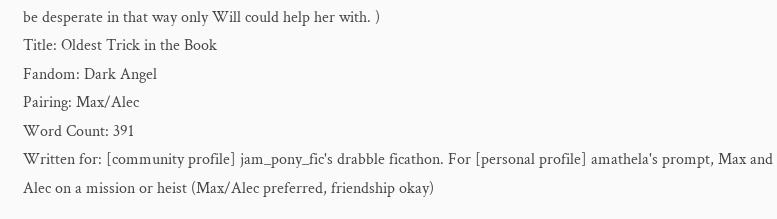be desperate in that way only Will could help her with. )
Title: Oldest Trick in the Book
Fandom: Dark Angel
Pairing: Max/Alec
Word Count: 391
Written for: [community profile] jam_pony_fic's drabble ficathon. For [personal profile] amathela's prompt, Max and Alec on a mission or heist (Max/Alec preferred, friendship okay)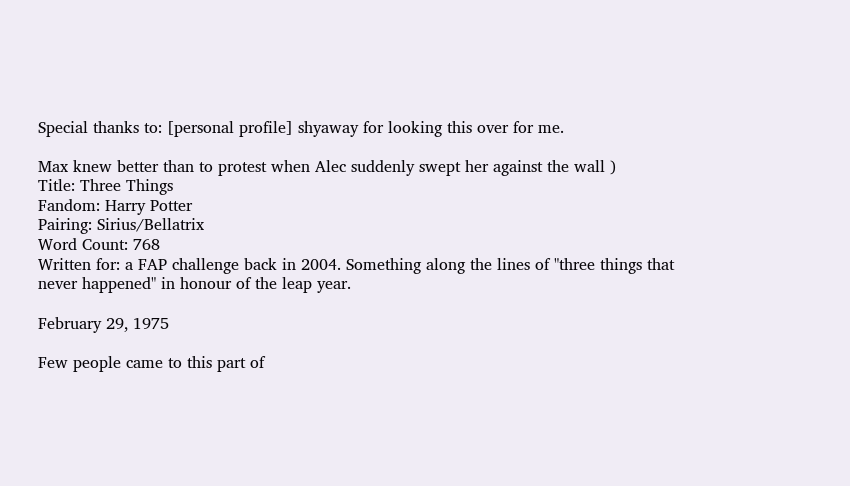Special thanks to: [personal profile] shyaway for looking this over for me.

Max knew better than to protest when Alec suddenly swept her against the wall )
Title: Three Things
Fandom: Harry Potter
Pairing: Sirius/Bellatrix
Word Count: 768
Written for: a FAP challenge back in 2004. Something along the lines of "three things that never happened" in honour of the leap year.

February 29, 1975

Few people came to this part of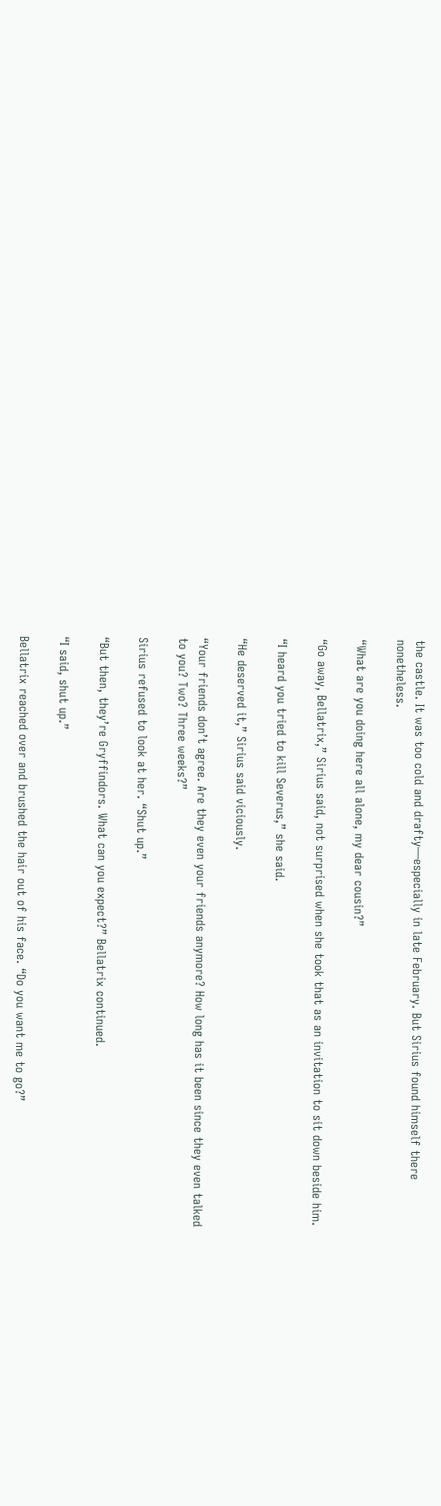the castle. It was too cold and drafty—especially in late February. But Sirius found himself there nonetheless.

“What are you doing here all alone, my dear cousin?”

“Go away, Bellatrix,” Sirius said, not surprised when she took that as an invitation to sit down beside him.

“I heard you tried to kill Severus,” she said.

“He deserved it,” Sirius said viciously.

“Your friends don’t agree. Are they even your friends anymore? How long has it been since they even talked to you? Two? Three weeks?”

Sirius refused to look at her. “Shut up.”

“But then, they’re Gryffindors. What can you expect?” Bellatrix continued.

“I said, shut up.”

Bellatrix reached over and brushed the hair out of his face. “Do you want me to go?”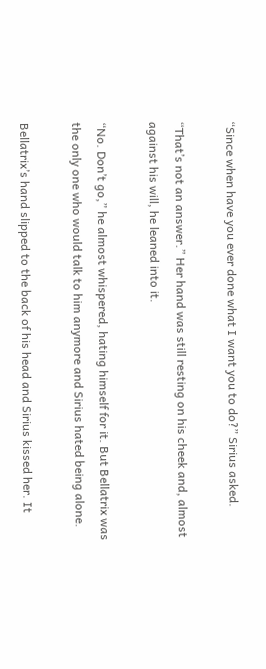“Since when have you ever done what I want you to do?” Sirius asked.

“That’s not an answer.” Her hand was still resting on his cheek and, almost against his will, he leaned into it.

“No. Don’t go,” he almost whispered, hating himself for it. But Bellatrix was the only one who would talk to him anymore and Sirius hated being alone.

Bellatrix’s hand slipped to the back of his head and Sirius kissed her. It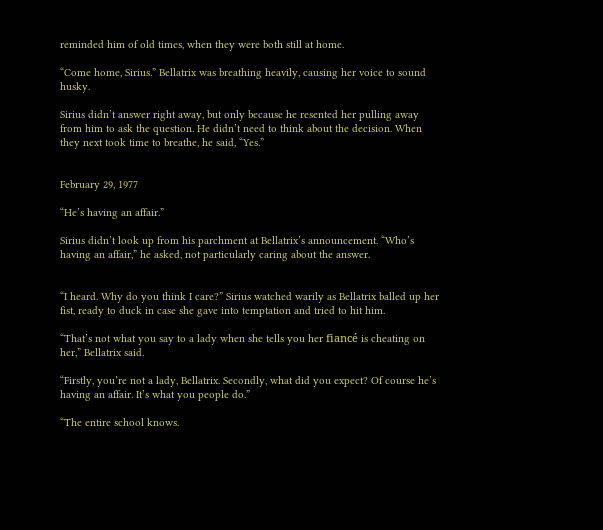reminded him of old times, when they were both still at home.

“Come home, Sirius.” Bellatrix was breathing heavily, causing her voice to sound husky.

Sirius didn’t answer right away, but only because he resented her pulling away from him to ask the question. He didn’t need to think about the decision. When they next took time to breathe, he said, “Yes.”


February 29, 1977

“He’s having an affair.”

Sirius didn’t look up from his parchment at Bellatrix’s announcement. “Who’s having an affair,” he asked, not particularly caring about the answer.


“I heard. Why do you think I care?” Sirius watched warily as Bellatrix balled up her fist, ready to duck in case she gave into temptation and tried to hit him.

“That’s not what you say to a lady when she tells you her fiancé is cheating on her,” Bellatrix said.

“Firstly, you’re not a lady, Bellatrix. Secondly, what did you expect? Of course he’s having an affair. It’s what you people do.”

“The entire school knows.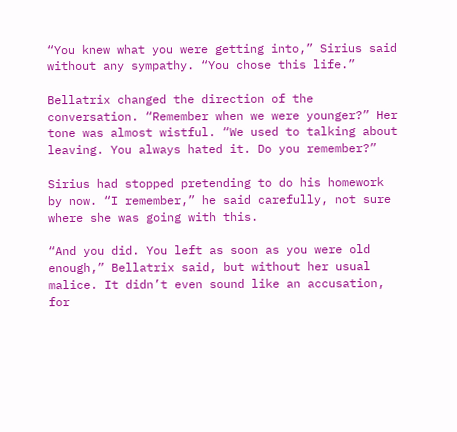“You knew what you were getting into,” Sirius said without any sympathy. “You chose this life.”

Bellatrix changed the direction of the conversation. “Remember when we were younger?” Her tone was almost wistful. “We used to talking about leaving. You always hated it. Do you remember?”

Sirius had stopped pretending to do his homework by now. “I remember,” he said carefully, not sure where she was going with this.

“And you did. You left as soon as you were old enough,” Bellatrix said, but without her usual malice. It didn’t even sound like an accusation, for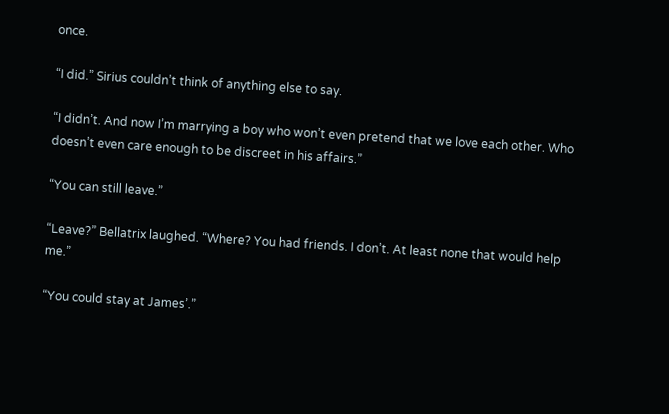once.

“I did.” Sirius couldn’t think of anything else to say.

“I didn’t. And now I’m marrying a boy who won’t even pretend that we love each other. Who doesn’t even care enough to be discreet in his affairs.”

“You can still leave.”

“Leave?” Bellatrix laughed. “Where? You had friends. I don’t. At least none that would help me.”

“You could stay at James’.”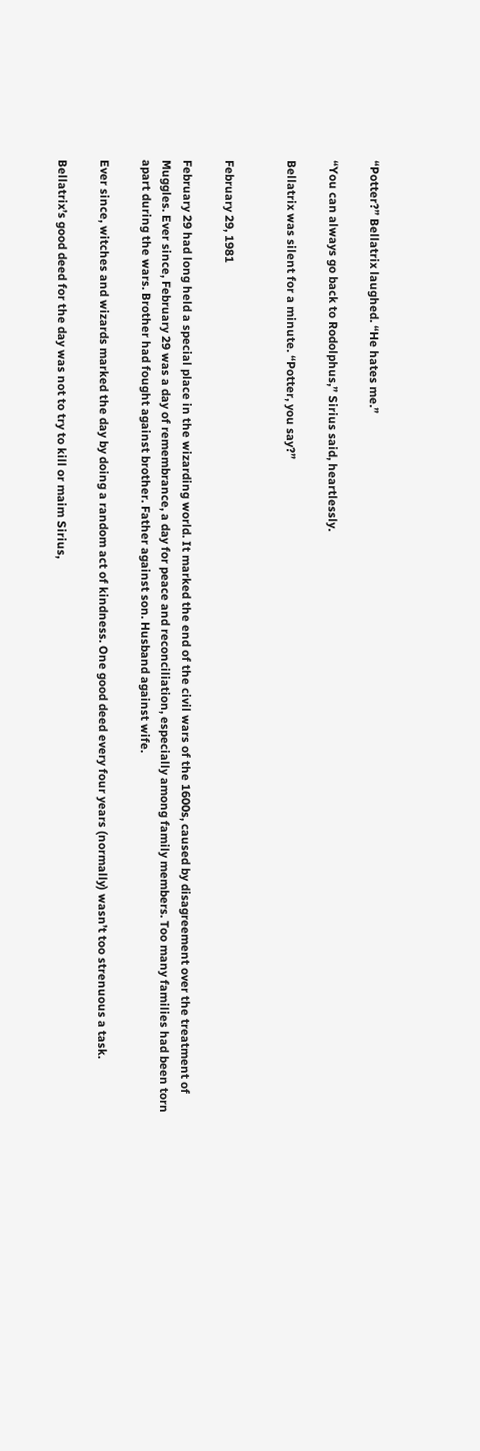“Potter?” Bellatrix laughed. “He hates me.”

“You can always go back to Rodolphus,” Sirius said, heartlessly.

Bellatrix was silent for a minute. “Potter, you say?”


February 29, 1981

February 29 had long held a special place in the wizarding world. It marked the end of the civil wars of the 1600s, caused by disagreement over the treatment of Muggles. Ever since, February 29 was a day of remembrance, a day for peace and reconciliation, especially among family members. Too many families had been torn apart during the wars. Brother had fought against brother. Father against son. Husband against wife.

Ever since, witches and wizards marked the day by doing a random act of kindness. One good deed every four years (normally) wasn’t too strenuous a task.

Bellatrix’s good deed for the day was not to try to kill or maim Sirius,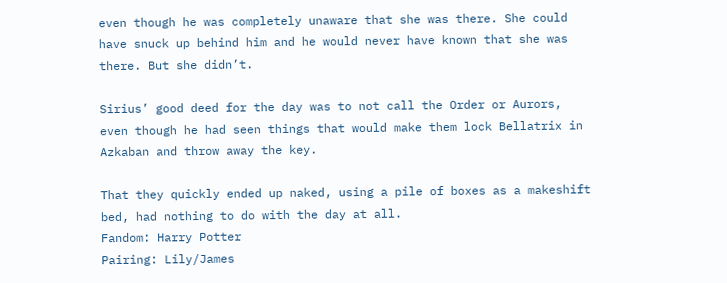even though he was completely unaware that she was there. She could have snuck up behind him and he would never have known that she was there. But she didn’t.

Sirius’ good deed for the day was to not call the Order or Aurors, even though he had seen things that would make them lock Bellatrix in Azkaban and throw away the key.

That they quickly ended up naked, using a pile of boxes as a makeshift bed, had nothing to do with the day at all.
Fandom: Harry Potter
Pairing: Lily/James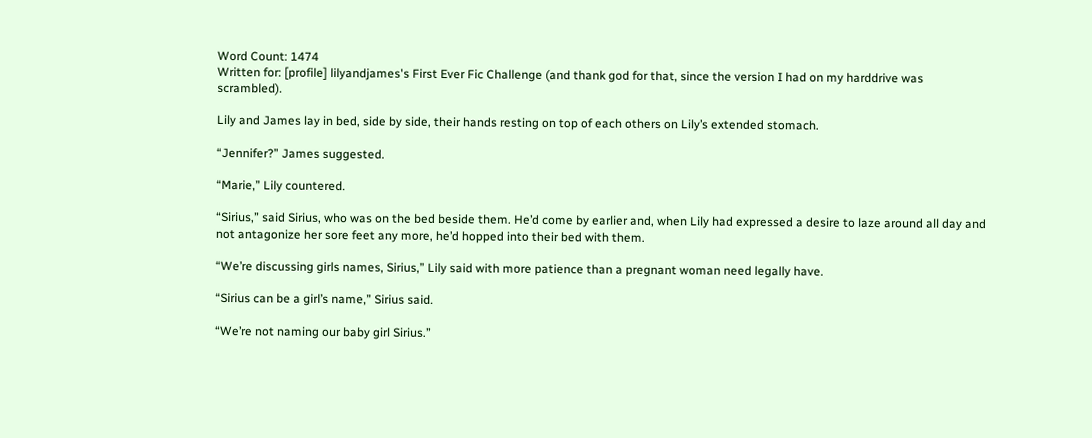Word Count: 1474
Written for: [profile] lilyandjames's First Ever Fic Challenge (and thank god for that, since the version I had on my harddrive was scrambled).

Lily and James lay in bed, side by side, their hands resting on top of each others on Lily’s extended stomach.

“Jennifer?” James suggested.

“Marie,” Lily countered.

“Sirius,” said Sirius, who was on the bed beside them. He’d come by earlier and, when Lily had expressed a desire to laze around all day and not antagonize her sore feet any more, he’d hopped into their bed with them.

“We’re discussing girls names, Sirius,” Lily said with more patience than a pregnant woman need legally have.

“Sirius can be a girl’s name,” Sirius said.

“We’re not naming our baby girl Sirius.”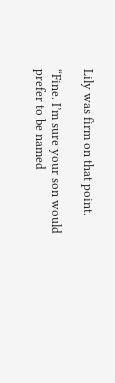Lily was firm on that point.

“Fine. I’m sure your son would prefer to be named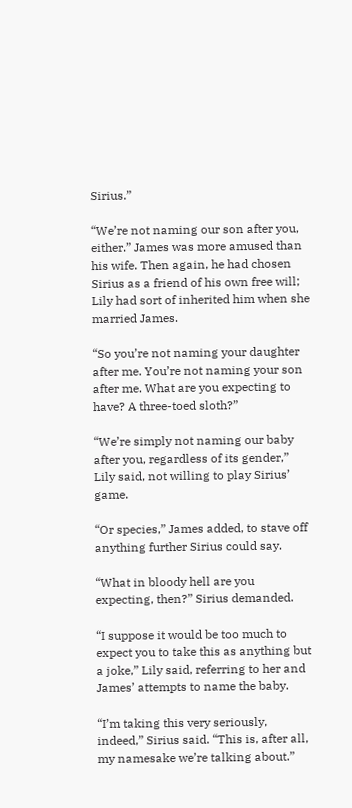Sirius.”

“We’re not naming our son after you, either.” James was more amused than his wife. Then again, he had chosen Sirius as a friend of his own free will; Lily had sort of inherited him when she married James.

“So you’re not naming your daughter after me. You’re not naming your son after me. What are you expecting to have? A three-toed sloth?”

“We’re simply not naming our baby after you, regardless of its gender,” Lily said, not willing to play Sirius’ game.

“Or species,” James added, to stave off anything further Sirius could say.

“What in bloody hell are you expecting, then?” Sirius demanded.

“I suppose it would be too much to expect you to take this as anything but a joke,” Lily said, referring to her and James’ attempts to name the baby.

“I’m taking this very seriously, indeed,” Sirius said. “This is, after all, my namesake we’re talking about.”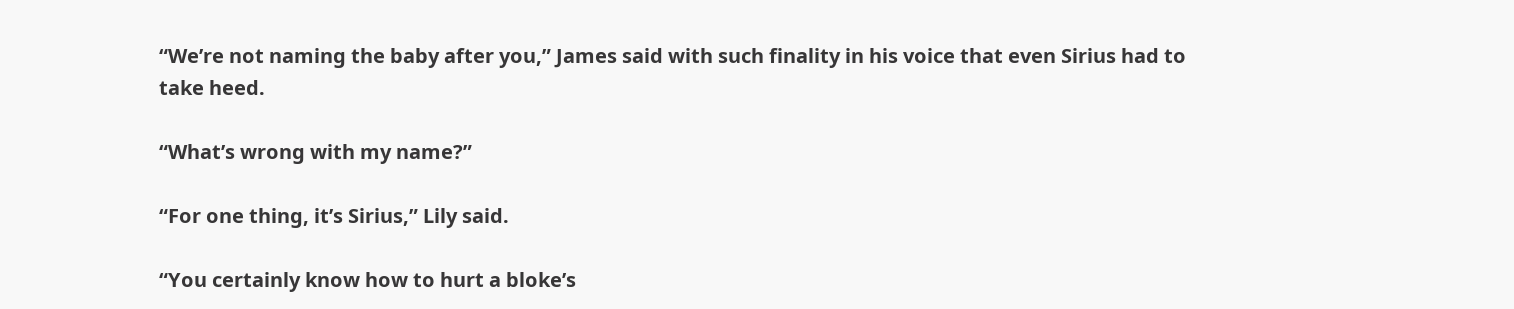“We’re not naming the baby after you,” James said with such finality in his voice that even Sirius had to take heed.

“What’s wrong with my name?”

“For one thing, it’s Sirius,” Lily said.

“You certainly know how to hurt a bloke’s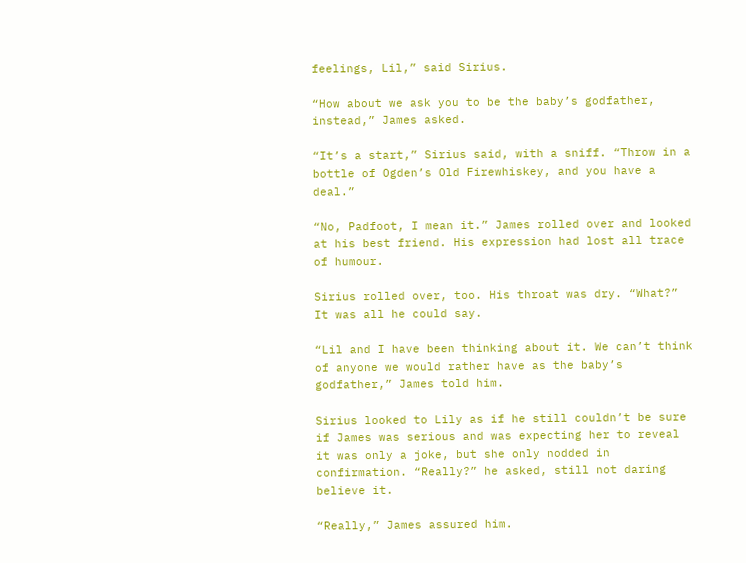feelings, Lil,” said Sirius.

“How about we ask you to be the baby’s godfather, instead,” James asked.

“It’s a start,” Sirius said, with a sniff. “Throw in a bottle of Ogden’s Old Firewhiskey, and you have a deal.”

“No, Padfoot, I mean it.” James rolled over and looked at his best friend. His expression had lost all trace of humour.

Sirius rolled over, too. His throat was dry. “What?” It was all he could say.

“Lil and I have been thinking about it. We can’t think of anyone we would rather have as the baby’s godfather,” James told him.

Sirius looked to Lily as if he still couldn’t be sure if James was serious and was expecting her to reveal it was only a joke, but she only nodded in confirmation. “Really?” he asked, still not daring believe it.

“Really,” James assured him.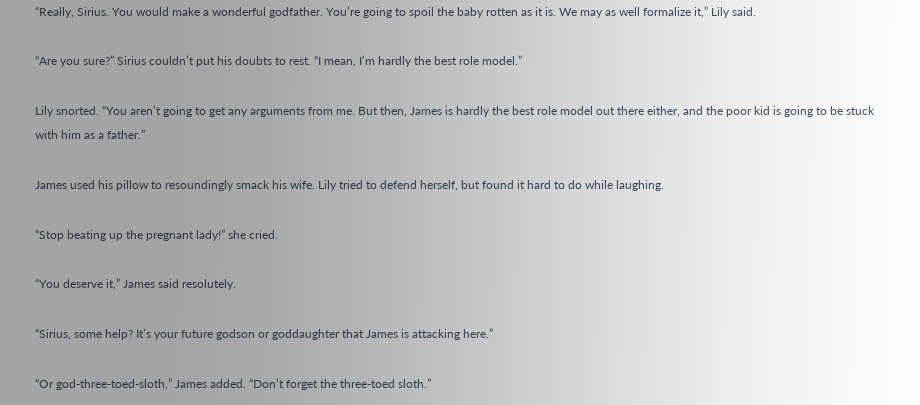“Really, Sirius. You would make a wonderful godfather. You’re going to spoil the baby rotten as it is. We may as well formalize it,” Lily said.

“Are you sure?” Sirius couldn’t put his doubts to rest. “I mean, I’m hardly the best role model.”

Lily snorted. “You aren’t going to get any arguments from me. But then, James is hardly the best role model out there either, and the poor kid is going to be stuck with him as a father.”

James used his pillow to resoundingly smack his wife. Lily tried to defend herself, but found it hard to do while laughing.

“Stop beating up the pregnant lady!” she cried.

“You deserve it,” James said resolutely.

“Sirius, some help? It’s your future godson or goddaughter that James is attacking here.”

“Or god-three-toed-sloth,” James added. “Don’t forget the three-toed sloth.”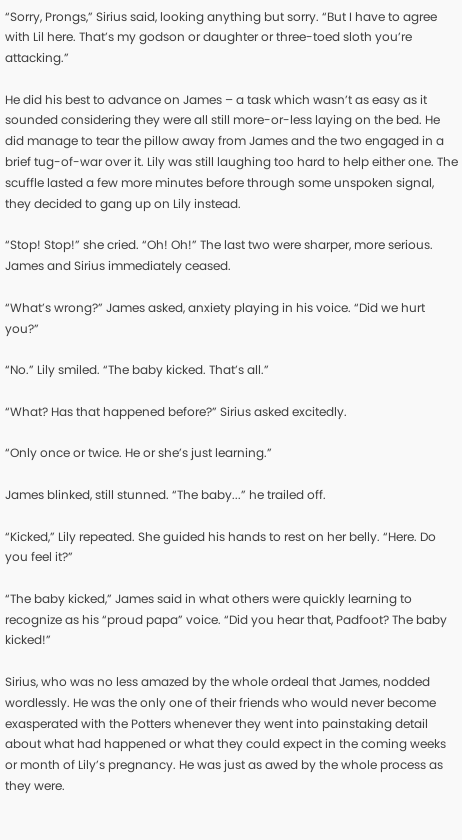“Sorry, Prongs,” Sirius said, looking anything but sorry. “But I have to agree with Lil here. That’s my godson or daughter or three-toed sloth you’re attacking.”

He did his best to advance on James – a task which wasn’t as easy as it sounded considering they were all still more-or-less laying on the bed. He did manage to tear the pillow away from James and the two engaged in a brief tug-of-war over it. Lily was still laughing too hard to help either one. The scuffle lasted a few more minutes before through some unspoken signal, they decided to gang up on Lily instead.

“Stop! Stop!” she cried. “Oh! Oh!” The last two were sharper, more serious. James and Sirius immediately ceased.

“What’s wrong?” James asked, anxiety playing in his voice. “Did we hurt you?”

“No.” Lily smiled. “The baby kicked. That’s all.”

“What? Has that happened before?” Sirius asked excitedly.

“Only once or twice. He or she’s just learning.”

James blinked, still stunned. “The baby...” he trailed off.

“Kicked,” Lily repeated. She guided his hands to rest on her belly. “Here. Do you feel it?”

“The baby kicked,” James said in what others were quickly learning to recognize as his “proud papa” voice. “Did you hear that, Padfoot? The baby kicked!”

Sirius, who was no less amazed by the whole ordeal that James, nodded wordlessly. He was the only one of their friends who would never become exasperated with the Potters whenever they went into painstaking detail about what had happened or what they could expect in the coming weeks or month of Lily’s pregnancy. He was just as awed by the whole process as they were.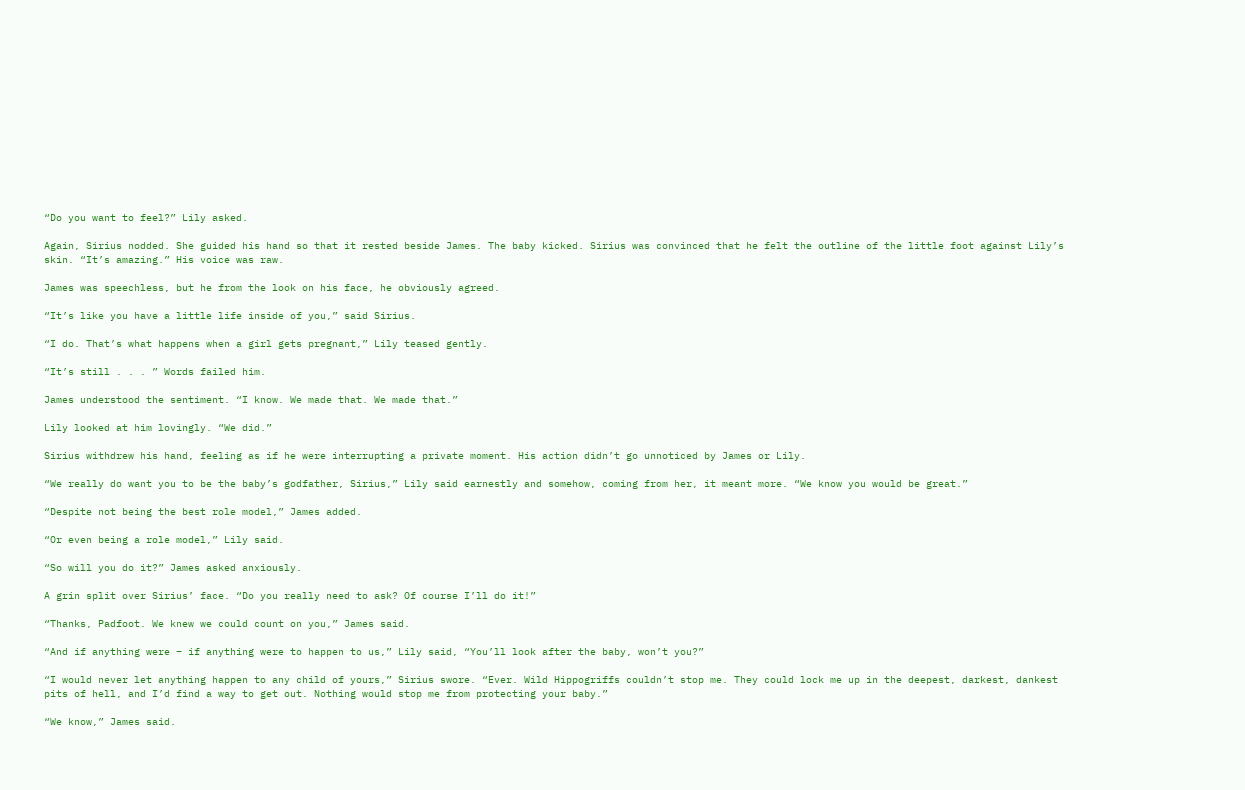“Do you want to feel?” Lily asked.

Again, Sirius nodded. She guided his hand so that it rested beside James. The baby kicked. Sirius was convinced that he felt the outline of the little foot against Lily’s skin. “It’s amazing.” His voice was raw.

James was speechless, but he from the look on his face, he obviously agreed.

“It’s like you have a little life inside of you,” said Sirius.

“I do. That’s what happens when a girl gets pregnant,” Lily teased gently.

“It’s still . . . ” Words failed him.

James understood the sentiment. “I know. We made that. We made that.”

Lily looked at him lovingly. “We did.”

Sirius withdrew his hand, feeling as if he were interrupting a private moment. His action didn’t go unnoticed by James or Lily.

“We really do want you to be the baby’s godfather, Sirius,” Lily said earnestly and somehow, coming from her, it meant more. “We know you would be great.”

“Despite not being the best role model,” James added.

“Or even being a role model,” Lily said.

“So will you do it?” James asked anxiously.

A grin split over Sirius’ face. “Do you really need to ask? Of course I’ll do it!”

“Thanks, Padfoot. We knew we could count on you,” James said.

“And if anything were – if anything were to happen to us,” Lily said, “You’ll look after the baby, won’t you?”

“I would never let anything happen to any child of yours,” Sirius swore. “Ever. Wild Hippogriffs couldn’t stop me. They could lock me up in the deepest, darkest, dankest pits of hell, and I’d find a way to get out. Nothing would stop me from protecting your baby.”

“We know,” James said.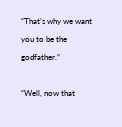“That’s why we want you to be the godfather.”

“Well, now that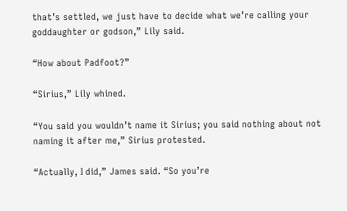that’s settled, we just have to decide what we’re calling your goddaughter or godson,” Lily said.

“How about Padfoot?”

“Sirius,” Lily whined.

“You said you wouldn’t name it Sirius; you said nothing about not naming it after me,” Sirius protested.

“Actually, I did,” James said. “So you’re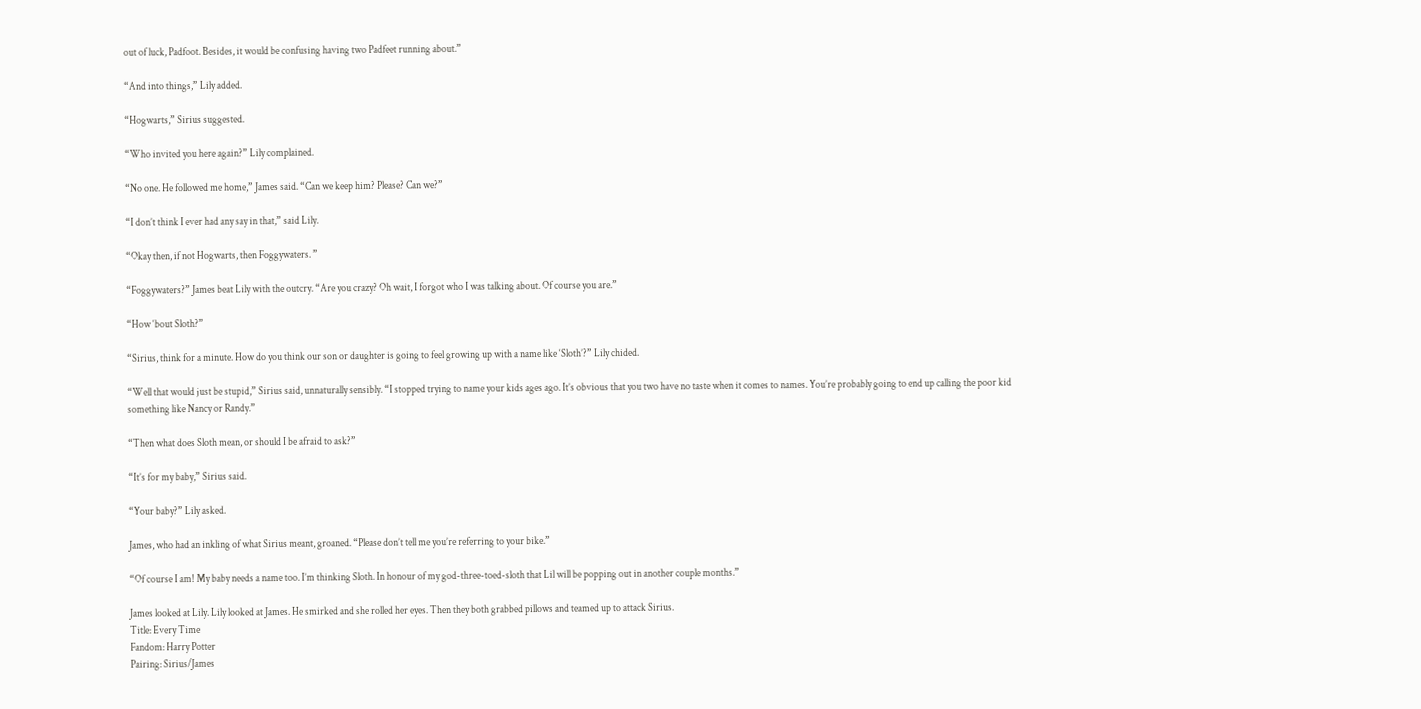out of luck, Padfoot. Besides, it would be confusing having two Padfeet running about.”

“And into things,” Lily added.

“Hogwarts,” Sirius suggested.

“Who invited you here again?” Lily complained.

“No one. He followed me home,” James said. “Can we keep him? Please? Can we?”

“I don’t think I ever had any say in that,” said Lily.

“Okay then, if not Hogwarts, then Foggywaters. ”

“Foggywaters?” James beat Lily with the outcry. “Are you crazy? Oh wait, I forgot who I was talking about. Of course you are.”

“How ‘bout Sloth?”

“Sirius, think for a minute. How do you think our son or daughter is going to feel growing up with a name like ‘Sloth’?” Lily chided.

“Well that would just be stupid,” Sirius said, unnaturally sensibly. “I stopped trying to name your kids ages ago. It’s obvious that you two have no taste when it comes to names. You’re probably going to end up calling the poor kid something like Nancy or Randy.”

“Then what does Sloth mean, or should I be afraid to ask?”

“It’s for my baby,” Sirius said.

“Your baby?” Lily asked.

James, who had an inkling of what Sirius meant, groaned. “Please don’t tell me you’re referring to your bike.”

“Of course I am! My baby needs a name too. I’m thinking Sloth. In honour of my god-three-toed-sloth that Lil will be popping out in another couple months.”

James looked at Lily. Lily looked at James. He smirked and she rolled her eyes. Then they both grabbed pillows and teamed up to attack Sirius.
Title: Every Time
Fandom: Harry Potter
Pairing: Sirius/James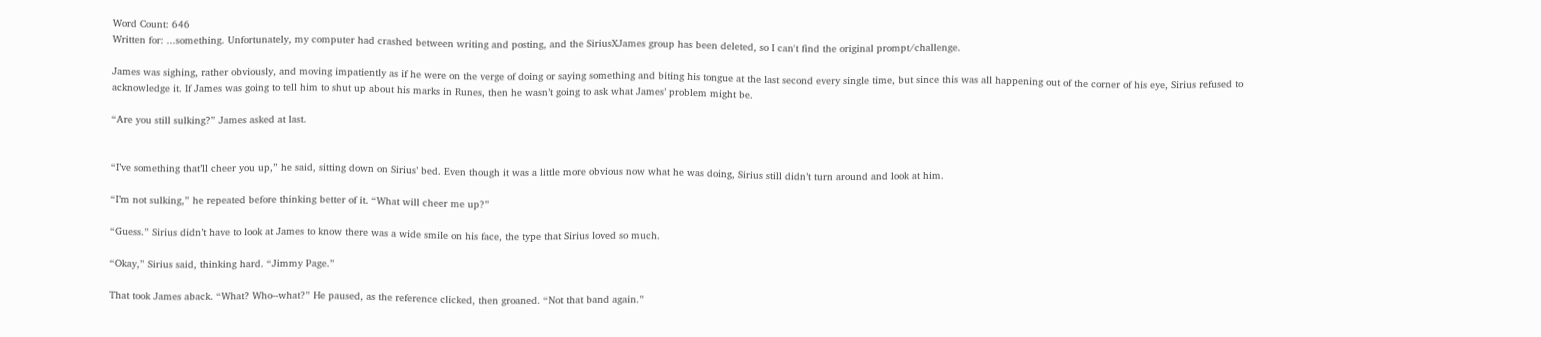Word Count: 646
Written for: ...something. Unfortunately, my computer had crashed between writing and posting, and the SiriusXJames group has been deleted, so I can't find the original prompt/challenge.

James was sighing, rather obviously, and moving impatiently as if he were on the verge of doing or saying something and biting his tongue at the last second every single time, but since this was all happening out of the corner of his eye, Sirius refused to acknowledge it. If James was going to tell him to shut up about his marks in Runes, then he wasn’t going to ask what James’ problem might be.

“Are you still sulking?” James asked at last.


“I’ve something that’ll cheer you up,” he said, sitting down on Sirius’ bed. Even though it was a little more obvious now what he was doing, Sirius still didn’t turn around and look at him.

“I’m not sulking,” he repeated before thinking better of it. “What will cheer me up?”

“Guess.” Sirius didn’t have to look at James to know there was a wide smile on his face, the type that Sirius loved so much.

“Okay,” Sirius said, thinking hard. “Jimmy Page.”

That took James aback. “What? Who--what?” He paused, as the reference clicked, then groaned. “Not that band again.”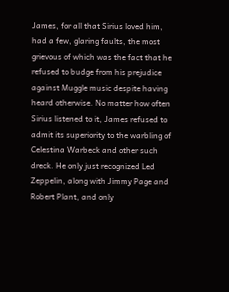James, for all that Sirius loved him, had a few, glaring faults, the most grievous of which was the fact that he refused to budge from his prejudice against Muggle music despite having heard otherwise. No matter how often Sirius listened to it, James refused to admit its superiority to the warbling of Celestina Warbeck and other such dreck. He only just recognized Led Zeppelin, along with Jimmy Page and Robert Plant, and only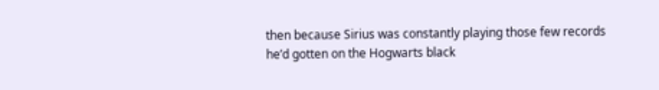then because Sirius was constantly playing those few records he’d gotten on the Hogwarts black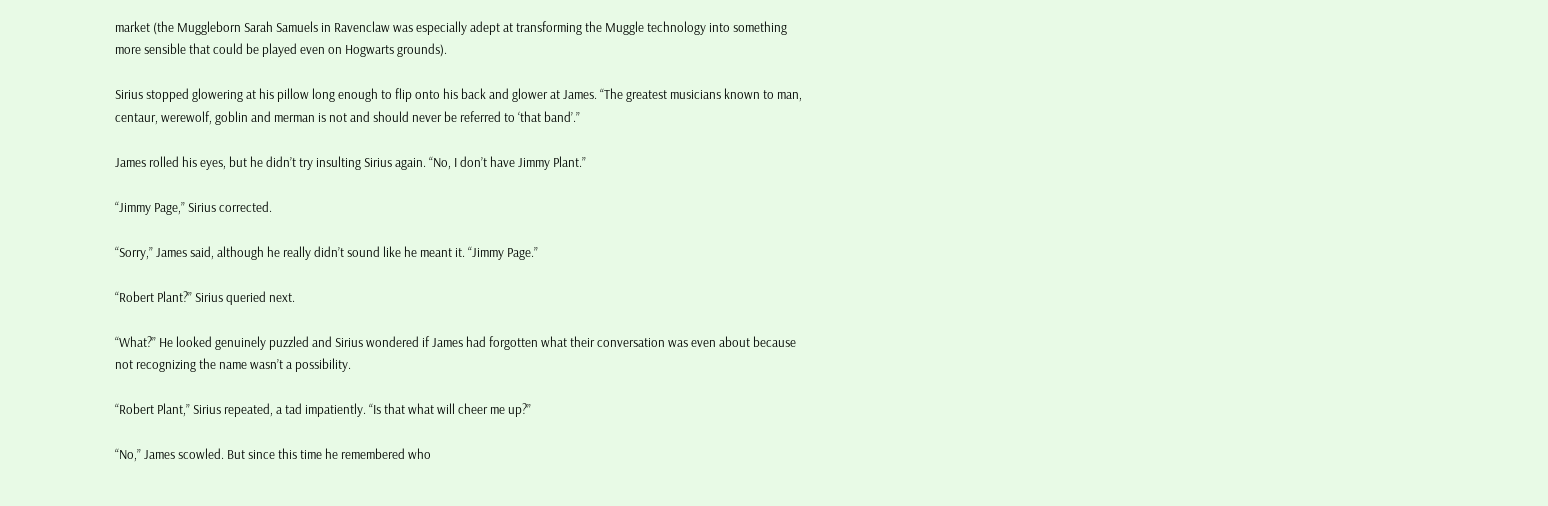market (the Muggleborn Sarah Samuels in Ravenclaw was especially adept at transforming the Muggle technology into something more sensible that could be played even on Hogwarts grounds).

Sirius stopped glowering at his pillow long enough to flip onto his back and glower at James. “The greatest musicians known to man, centaur, werewolf, goblin and merman is not and should never be referred to ‘that band’.”

James rolled his eyes, but he didn’t try insulting Sirius again. “No, I don’t have Jimmy Plant.”

“Jimmy Page,” Sirius corrected.

“Sorry,” James said, although he really didn’t sound like he meant it. “Jimmy Page.”

“Robert Plant?” Sirius queried next.

“What?” He looked genuinely puzzled and Sirius wondered if James had forgotten what their conversation was even about because not recognizing the name wasn’t a possibility.

“Robert Plant,” Sirius repeated, a tad impatiently. “Is that what will cheer me up?”

“No,” James scowled. But since this time he remembered who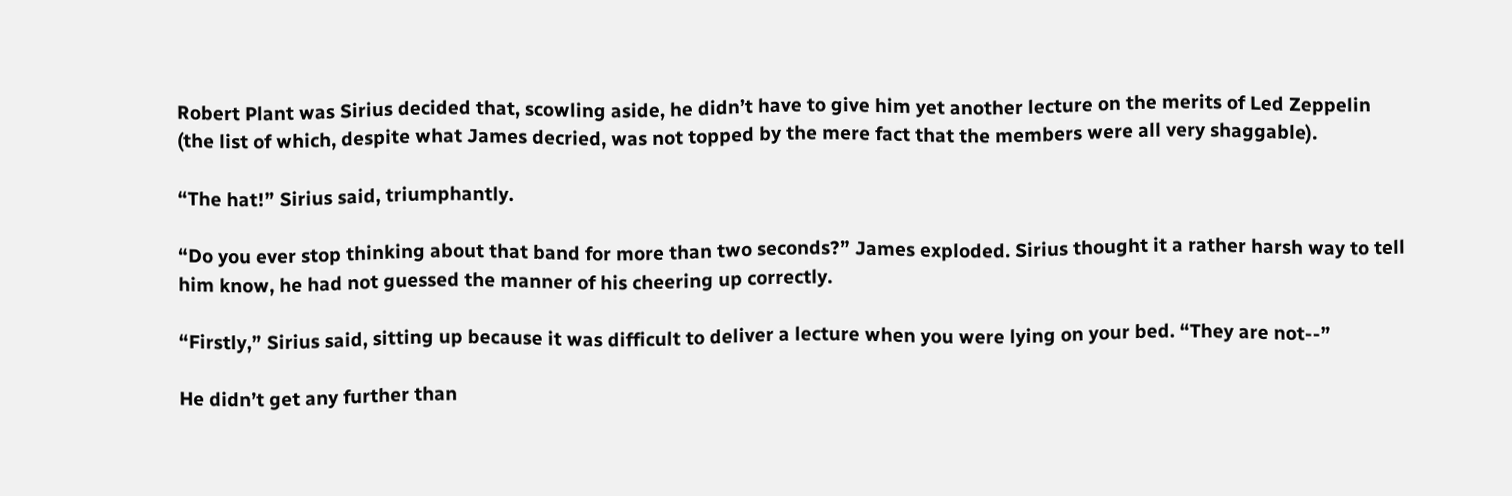Robert Plant was Sirius decided that, scowling aside, he didn’t have to give him yet another lecture on the merits of Led Zeppelin (the list of which, despite what James decried, was not topped by the mere fact that the members were all very shaggable).

“The hat!” Sirius said, triumphantly.

“Do you ever stop thinking about that band for more than two seconds?” James exploded. Sirius thought it a rather harsh way to tell him know, he had not guessed the manner of his cheering up correctly.

“Firstly,” Sirius said, sitting up because it was difficult to deliver a lecture when you were lying on your bed. “They are not--”

He didn’t get any further than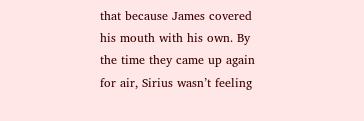that because James covered his mouth with his own. By the time they came up again for air, Sirius wasn’t feeling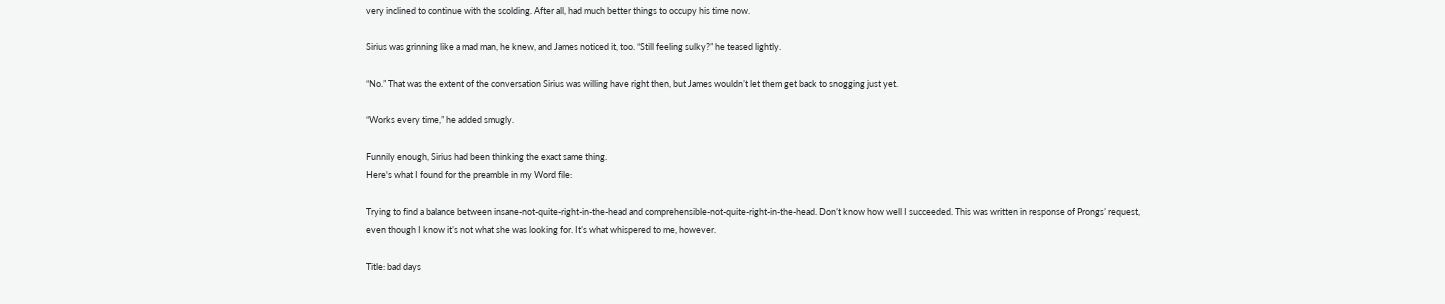very inclined to continue with the scolding. After all, had much better things to occupy his time now.

Sirius was grinning like a mad man, he knew, and James noticed it, too. “Still feeling sulky?” he teased lightly.

“No.” That was the extent of the conversation Sirius was willing have right then, but James wouldn’t let them get back to snogging just yet.

“Works every time,” he added smugly.

Funnily enough, Sirius had been thinking the exact same thing.
Here's what I found for the preamble in my Word file:

Trying to find a balance between insane-not-quite-right-in-the-head and comprehensible-not-quite-right-in-the-head. Don’t know how well I succeeded. This was written in response of Prongs’ request, even though I know it’s not what she was looking for. It’s what whispered to me, however.

Title: bad days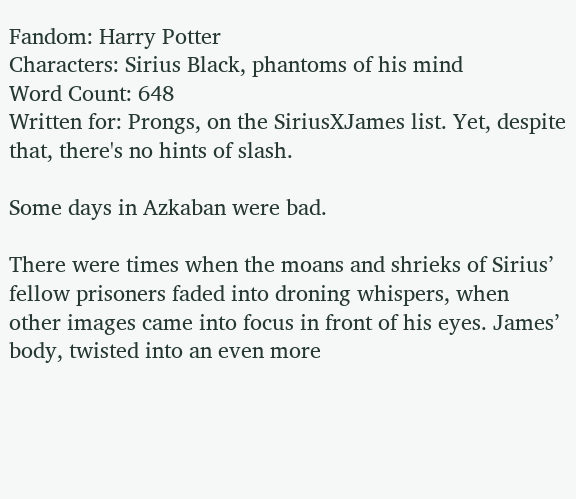Fandom: Harry Potter
Characters: Sirius Black, phantoms of his mind
Word Count: 648
Written for: Prongs, on the SiriusXJames list. Yet, despite that, there's no hints of slash.

Some days in Azkaban were bad.

There were times when the moans and shrieks of Sirius’ fellow prisoners faded into droning whispers, when other images came into focus in front of his eyes. James’ body, twisted into an even more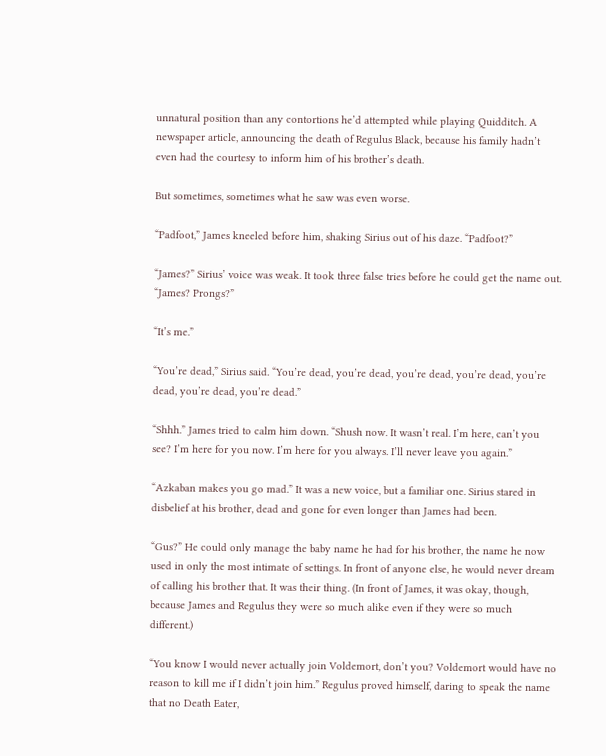unnatural position than any contortions he’d attempted while playing Quidditch. A newspaper article, announcing the death of Regulus Black, because his family hadn’t even had the courtesy to inform him of his brother’s death.

But sometimes, sometimes what he saw was even worse.

“Padfoot,” James kneeled before him, shaking Sirius out of his daze. “Padfoot?”

“James?” Sirius’ voice was weak. It took three false tries before he could get the name out. “James? Prongs?”

“It’s me.”

“You’re dead,” Sirius said. “You’re dead, you’re dead, you’re dead, you’re dead, you’re dead, you’re dead, you’re dead.”

“Shhh.” James tried to calm him down. “Shush now. It wasn’t real. I’m here, can’t you see? I’m here for you now. I’m here for you always. I’ll never leave you again.”

“Azkaban makes you go mad.” It was a new voice, but a familiar one. Sirius stared in disbelief at his brother, dead and gone for even longer than James had been.

“Gus?” He could only manage the baby name he had for his brother, the name he now used in only the most intimate of settings. In front of anyone else, he would never dream of calling his brother that. It was their thing. (In front of James, it was okay, though, because James and Regulus they were so much alike even if they were so much different.)

“You know I would never actually join Voldemort, don’t you? Voldemort would have no reason to kill me if I didn’t join him.” Regulus proved himself, daring to speak the name that no Death Eater,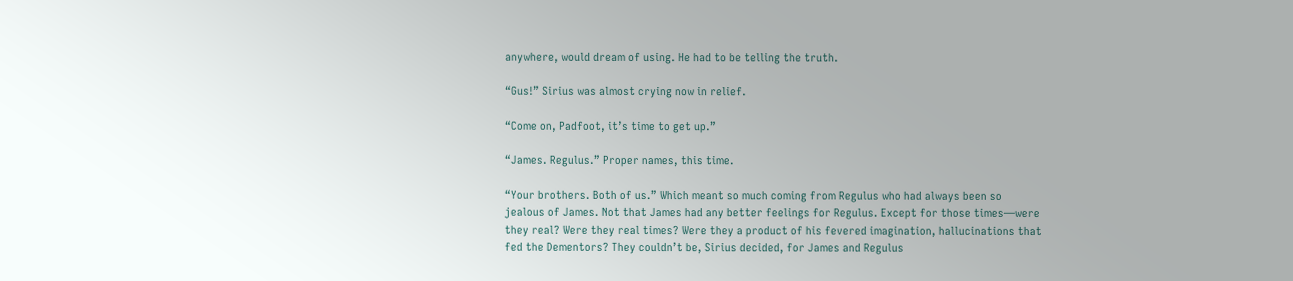anywhere, would dream of using. He had to be telling the truth.

“Gus!” Sirius was almost crying now in relief.

“Come on, Padfoot, it’s time to get up.”

“James. Regulus.” Proper names, this time.

“Your brothers. Both of us.” Which meant so much coming from Regulus who had always been so jealous of James. Not that James had any better feelings for Regulus. Except for those times—were they real? Were they real times? Were they a product of his fevered imagination, hallucinations that fed the Dementors? They couldn’t be, Sirius decided, for James and Regulus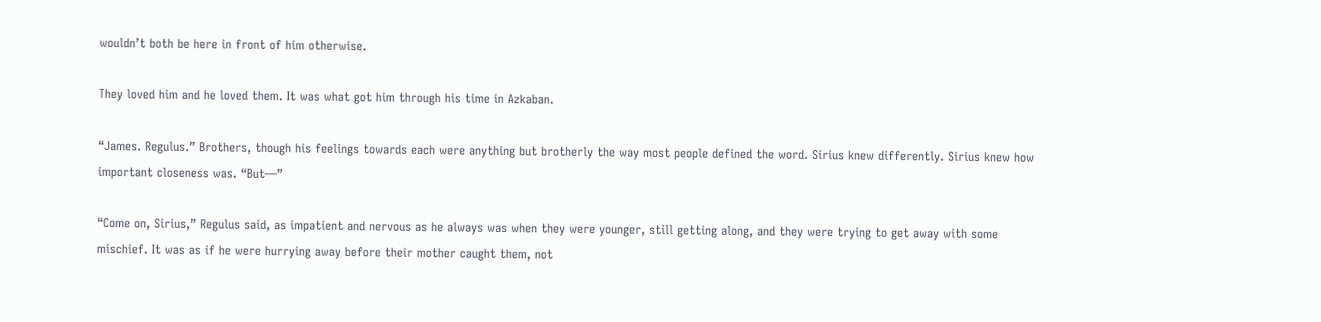wouldn’t both be here in front of him otherwise.

They loved him and he loved them. It was what got him through his time in Azkaban.

“James. Regulus.” Brothers, though his feelings towards each were anything but brotherly the way most people defined the word. Sirius knew differently. Sirius knew how important closeness was. “But—”

“Come on, Sirius,” Regulus said, as impatient and nervous as he always was when they were younger, still getting along, and they were trying to get away with some mischief. It was as if he were hurrying away before their mother caught them, not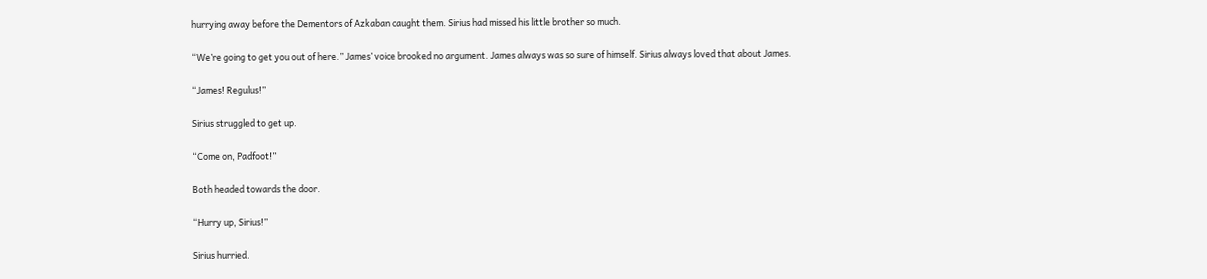hurrying away before the Dementors of Azkaban caught them. Sirius had missed his little brother so much.

“We’re going to get you out of here.” James’ voice brooked no argument. James always was so sure of himself. Sirius always loved that about James.

“James! Regulus!”

Sirius struggled to get up.

“Come on, Padfoot!”

Both headed towards the door.

“Hurry up, Sirius!”

Sirius hurried.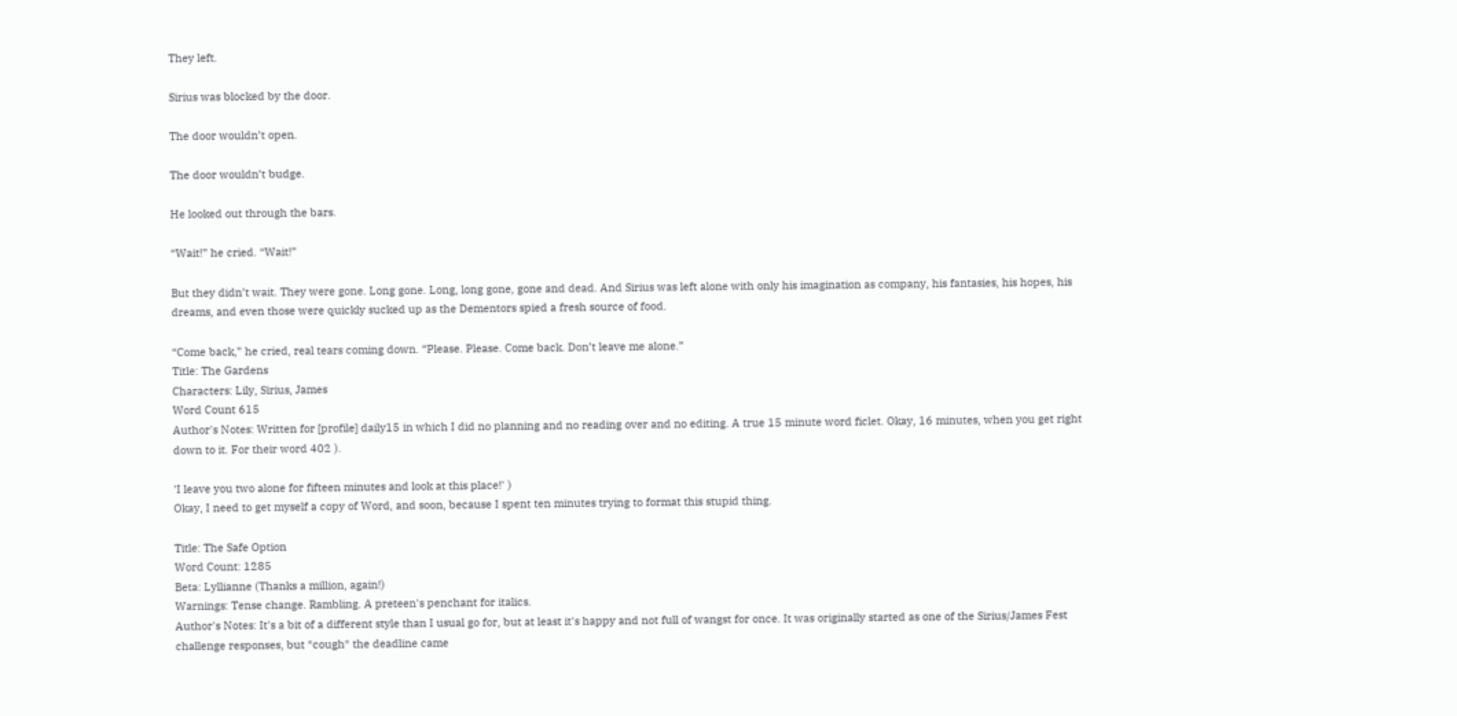They left.

Sirius was blocked by the door.

The door wouldn’t open.

The door wouldn’t budge.

He looked out through the bars.

“Wait!” he cried. “Wait!”

But they didn’t wait. They were gone. Long gone. Long, long gone, gone and dead. And Sirius was left alone with only his imagination as company, his fantasies, his hopes, his dreams, and even those were quickly sucked up as the Dementors spied a fresh source of food.

“Come back,” he cried, real tears coming down. “Please. Please. Come back. Don’t leave me alone.”
Title: The Gardens
Characters: Lily, Sirius, James
Word Count 615
Author's Notes: Written for [profile] daily15 in which I did no planning and no reading over and no editing. A true 15 minute word ficlet. Okay, 16 minutes, when you get right down to it. For their word 402 ).

'I leave you two alone for fifteen minutes and look at this place!' )
Okay, I need to get myself a copy of Word, and soon, because I spent ten minutes trying to format this stupid thing.

Title: The Safe Option
Word Count: 1285
Beta: Lyllianne (Thanks a million, again!)
Warnings: Tense change. Rambling. A preteen's penchant for italics.
Author's Notes: It's a bit of a different style than I usual go for, but at least it's happy and not full of wangst for once. It was originally started as one of the Sirius/James Fest challenge responses, but *cough* the deadline came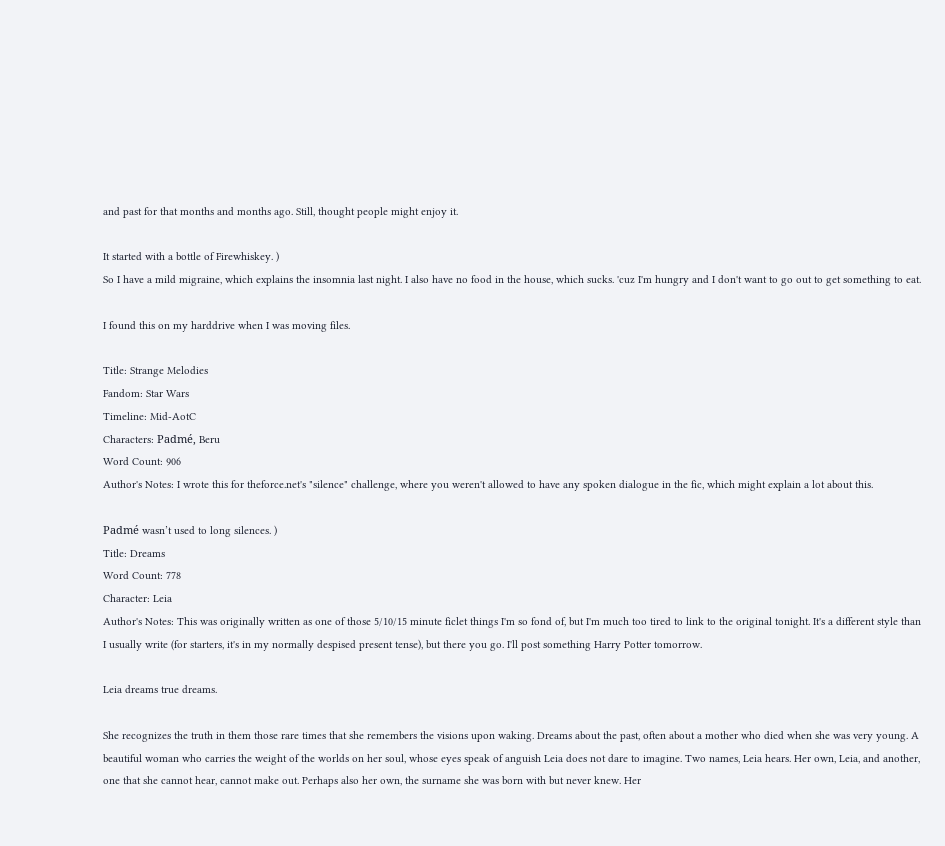and past for that months and months ago. Still, thought people might enjoy it.

It started with a bottle of Firewhiskey. )
So I have a mild migraine, which explains the insomnia last night. I also have no food in the house, which sucks. 'cuz I'm hungry and I don't want to go out to get something to eat.

I found this on my harddrive when I was moving files.

Title: Strange Melodies
Fandom: Star Wars
Timeline: Mid-AotC
Characters: Padmé, Beru
Word Count: 906
Author's Notes: I wrote this for theforce.net's "silence" challenge, where you weren't allowed to have any spoken dialogue in the fic, which might explain a lot about this.

Padmé wasn’t used to long silences. )
Title: Dreams
Word Count: 778
Character: Leia
Author's Notes: This was originally written as one of those 5/10/15 minute ficlet things I'm so fond of, but I'm much too tired to link to the original tonight. It's a different style than I usually write (for starters, it's in my normally despised present tense), but there you go. I'll post something Harry Potter tomorrow.

Leia dreams true dreams.

She recognizes the truth in them those rare times that she remembers the visions upon waking. Dreams about the past, often about a mother who died when she was very young. A beautiful woman who carries the weight of the worlds on her soul, whose eyes speak of anguish Leia does not dare to imagine. Two names, Leia hears. Her own, Leia, and another, one that she cannot hear, cannot make out. Perhaps also her own, the surname she was born with but never knew. Her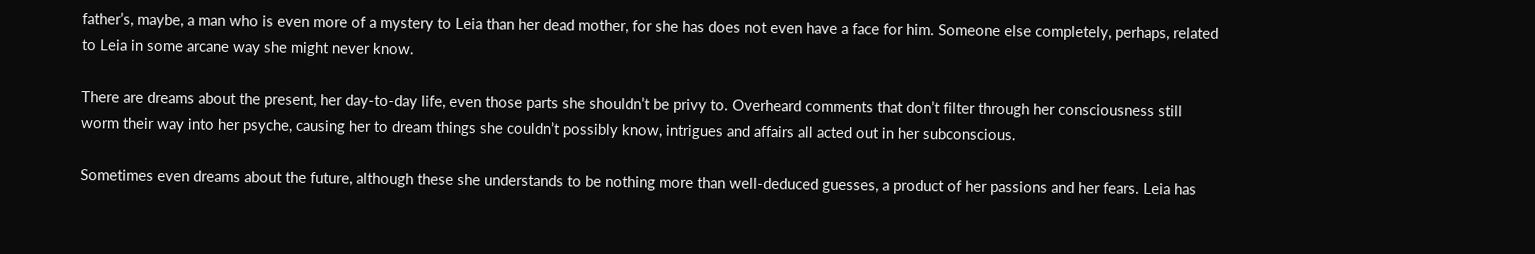father’s, maybe, a man who is even more of a mystery to Leia than her dead mother, for she has does not even have a face for him. Someone else completely, perhaps, related to Leia in some arcane way she might never know.

There are dreams about the present, her day-to-day life, even those parts she shouldn’t be privy to. Overheard comments that don’t filter through her consciousness still worm their way into her psyche, causing her to dream things she couldn’t possibly know, intrigues and affairs all acted out in her subconscious.

Sometimes even dreams about the future, although these she understands to be nothing more than well-deduced guesses, a product of her passions and her fears. Leia has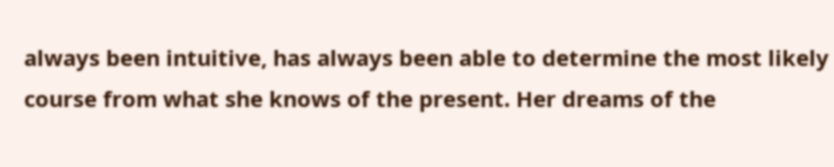always been intuitive, has always been able to determine the most likely course from what she knows of the present. Her dreams of the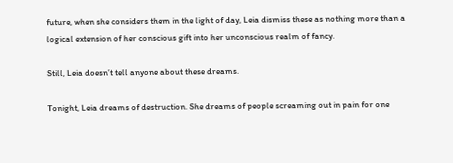future, when she considers them in the light of day, Leia dismiss these as nothing more than a logical extension of her conscious gift into her unconscious realm of fancy.

Still, Leia doesn’t tell anyone about these dreams.

Tonight, Leia dreams of destruction. She dreams of people screaming out in pain for one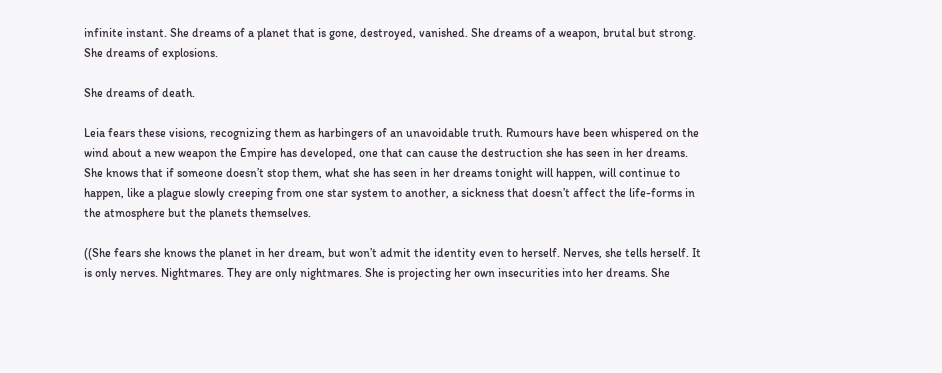infinite instant. She dreams of a planet that is gone, destroyed, vanished. She dreams of a weapon, brutal but strong. She dreams of explosions.

She dreams of death.

Leia fears these visions, recognizing them as harbingers of an unavoidable truth. Rumours have been whispered on the wind about a new weapon the Empire has developed, one that can cause the destruction she has seen in her dreams. She knows that if someone doesn’t stop them, what she has seen in her dreams tonight will happen, will continue to happen, like a plague slowly creeping from one star system to another, a sickness that doesn’t affect the life-forms in the atmosphere but the planets themselves.

((She fears she knows the planet in her dream, but won’t admit the identity even to herself. Nerves, she tells herself. It is only nerves. Nightmares. They are only nightmares. She is projecting her own insecurities into her dreams. She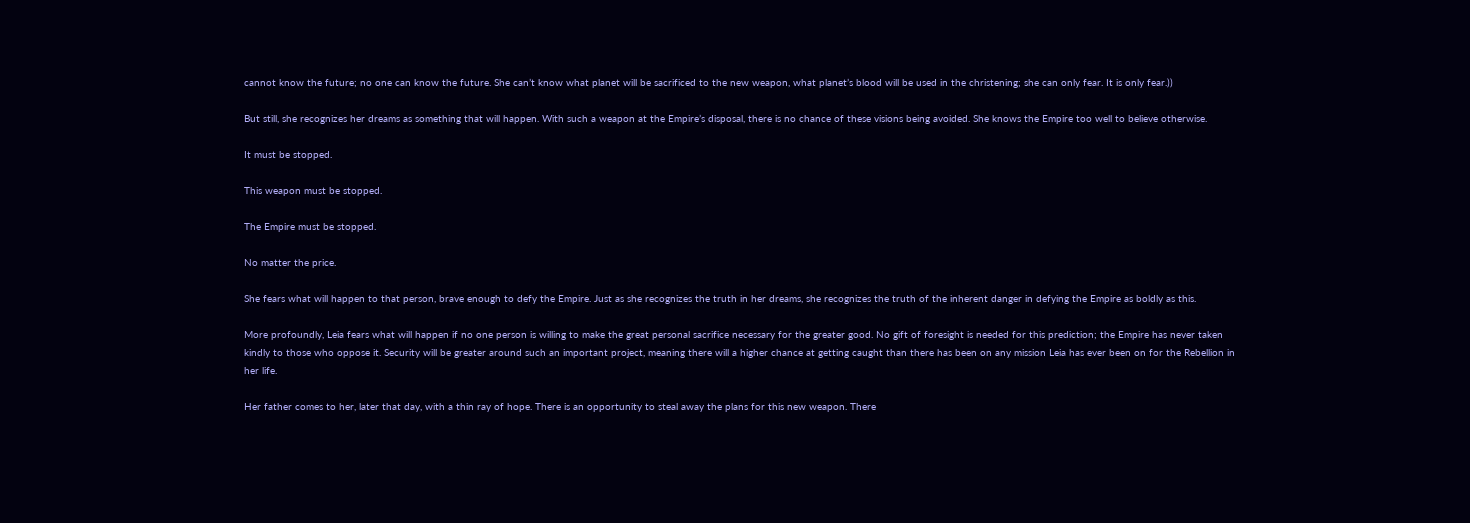cannot know the future; no one can know the future. She can’t know what planet will be sacrificed to the new weapon, what planet’s blood will be used in the christening; she can only fear. It is only fear.))

But still, she recognizes her dreams as something that will happen. With such a weapon at the Empire’s disposal, there is no chance of these visions being avoided. She knows the Empire too well to believe otherwise.

It must be stopped.

This weapon must be stopped.

The Empire must be stopped.

No matter the price.

She fears what will happen to that person, brave enough to defy the Empire. Just as she recognizes the truth in her dreams, she recognizes the truth of the inherent danger in defying the Empire as boldly as this.

More profoundly, Leia fears what will happen if no one person is willing to make the great personal sacrifice necessary for the greater good. No gift of foresight is needed for this prediction; the Empire has never taken kindly to those who oppose it. Security will be greater around such an important project, meaning there will a higher chance at getting caught than there has been on any mission Leia has ever been on for the Rebellion in her life.

Her father comes to her, later that day, with a thin ray of hope. There is an opportunity to steal away the plans for this new weapon. There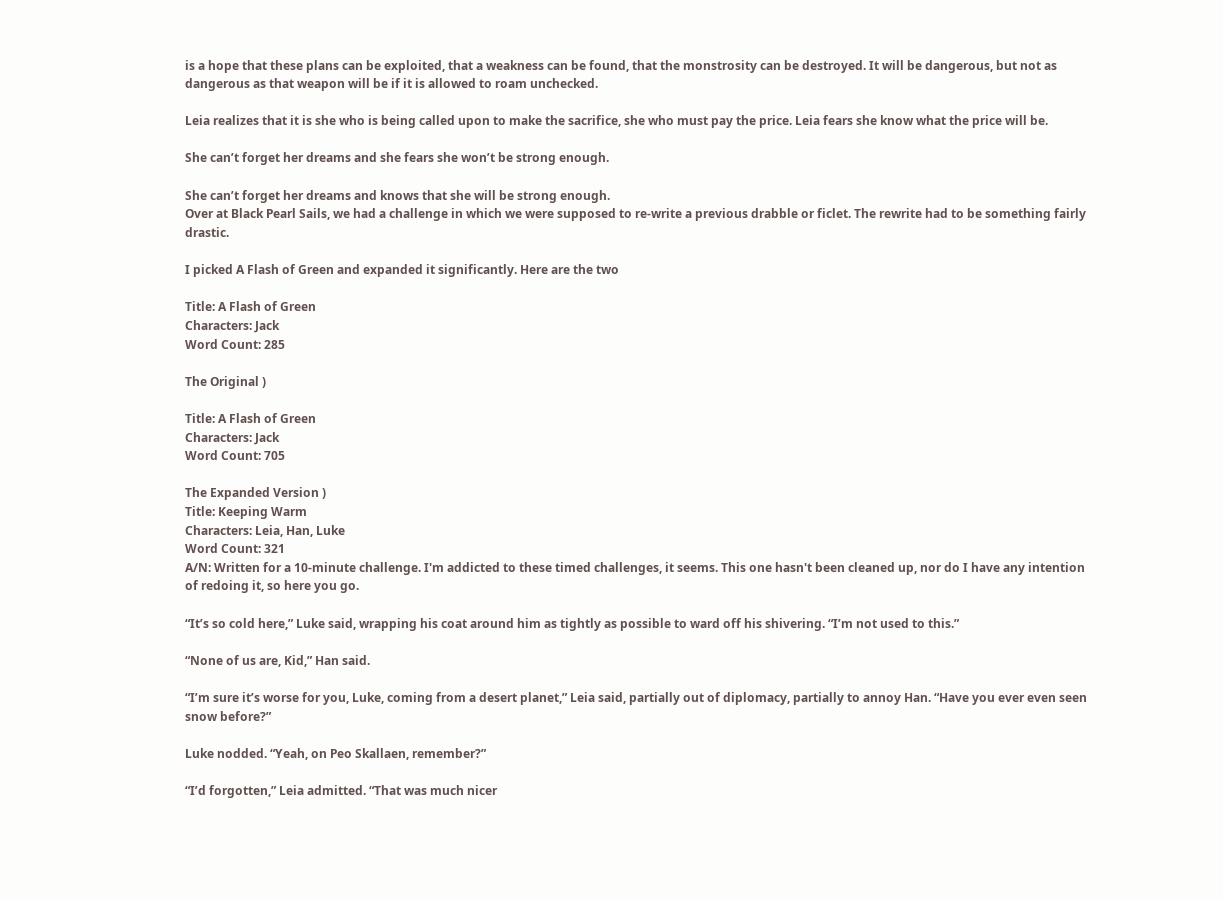is a hope that these plans can be exploited, that a weakness can be found, that the monstrosity can be destroyed. It will be dangerous, but not as dangerous as that weapon will be if it is allowed to roam unchecked.

Leia realizes that it is she who is being called upon to make the sacrifice, she who must pay the price. Leia fears she know what the price will be.

She can’t forget her dreams and she fears she won’t be strong enough.

She can’t forget her dreams and knows that she will be strong enough.
Over at Black Pearl Sails, we had a challenge in which we were supposed to re-write a previous drabble or ficlet. The rewrite had to be something fairly drastic.

I picked A Flash of Green and expanded it significantly. Here are the two

Title: A Flash of Green
Characters: Jack
Word Count: 285

The Original )

Title: A Flash of Green
Characters: Jack
Word Count: 705

The Expanded Version )
Title: Keeping Warm
Characters: Leia, Han, Luke
Word Count: 321
A/N: Written for a 10-minute challenge. I'm addicted to these timed challenges, it seems. This one hasn't been cleaned up, nor do I have any intention of redoing it, so here you go.

“It’s so cold here,” Luke said, wrapping his coat around him as tightly as possible to ward off his shivering. “I’m not used to this.”

“None of us are, Kid,” Han said.

“I’m sure it’s worse for you, Luke, coming from a desert planet,” Leia said, partially out of diplomacy, partially to annoy Han. “Have you ever even seen snow before?”

Luke nodded. “Yeah, on Peo Skallaen, remember?”

“I’d forgotten,” Leia admitted. “That was much nicer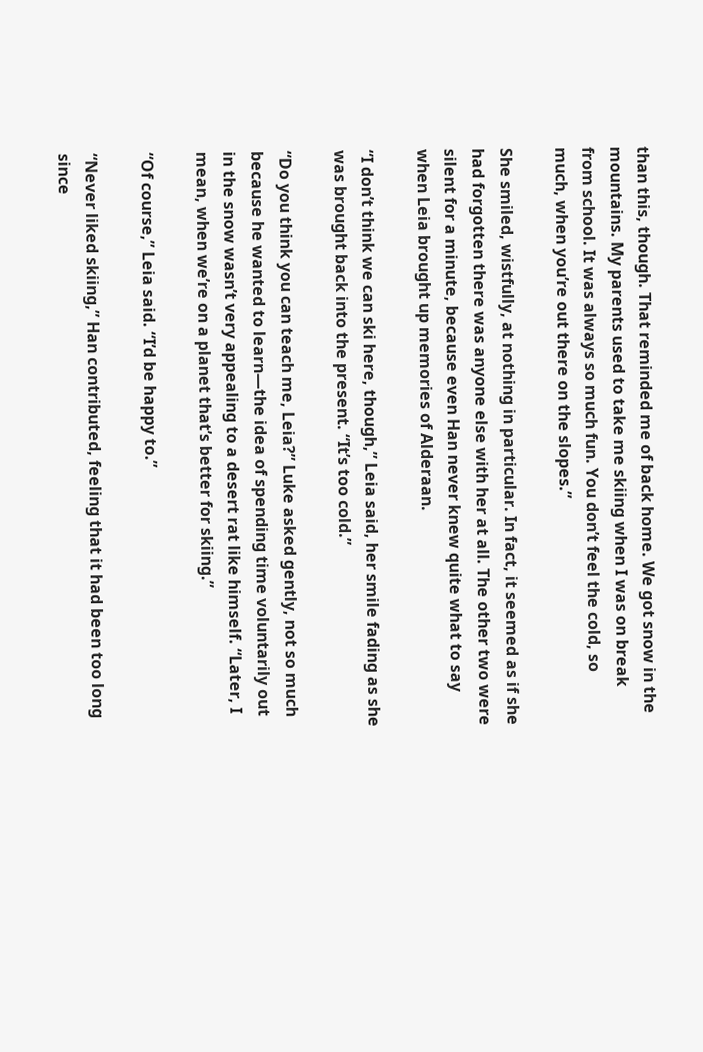than this, though. That reminded me of back home. We got snow in the mountains. My parents used to take me skiing when I was on break from school. It was always so much fun. You don’t feel the cold, so much, when you’re out there on the slopes.”

She smiled, wistfully, at nothing in particular. In fact, it seemed as if she had forgotten there was anyone else with her at all. The other two were silent for a minute, because even Han never knew quite what to say when Leia brought up memories of Alderaan.

“I don’t think we can ski here, though,” Leia said, her smile fading as she was brought back into the present. “It’s too cold.”

“Do you think you can teach me, Leia?” Luke asked gently, not so much because he wanted to learn—the idea of spending time voluntarily out in the snow wasn’t very appealing to a desert rat like himself. “Later, I mean, when we’re on a planet that’s better for skiing.”

“Of course,” Leia said. “I’d be happy to.”

“Never liked skiing,” Han contributed, feeling that it had been too long since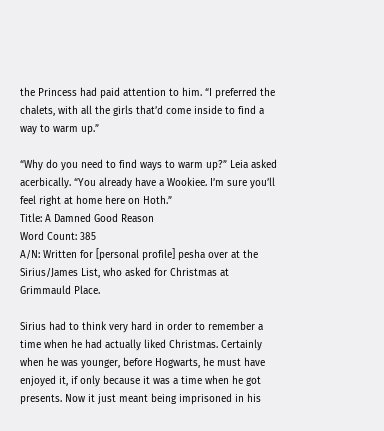the Princess had paid attention to him. “I preferred the chalets, with all the girls that’d come inside to find a way to warm up.”

“Why do you need to find ways to warm up?” Leia asked acerbically. “You already have a Wookiee. I’m sure you’ll feel right at home here on Hoth.”
Title: A Damned Good Reason
Word Count: 385
A/N: Written for [personal profile] pesha over at the Sirius/James List, who asked for Christmas at Grimmauld Place.

Sirius had to think very hard in order to remember a time when he had actually liked Christmas. Certainly when he was younger, before Hogwarts, he must have enjoyed it, if only because it was a time when he got presents. Now it just meant being imprisoned in his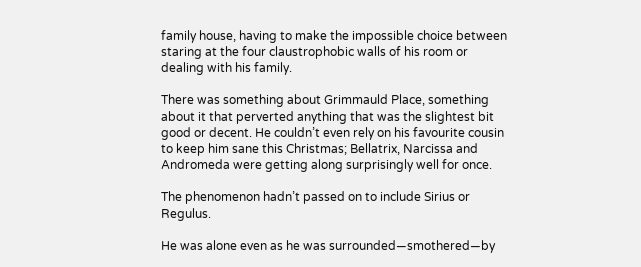family house, having to make the impossible choice between staring at the four claustrophobic walls of his room or dealing with his family.

There was something about Grimmauld Place, something about it that perverted anything that was the slightest bit good or decent. He couldn’t even rely on his favourite cousin to keep him sane this Christmas; Bellatrix, Narcissa and Andromeda were getting along surprisingly well for once.

The phenomenon hadn’t passed on to include Sirius or Regulus.

He was alone even as he was surrounded—smothered—by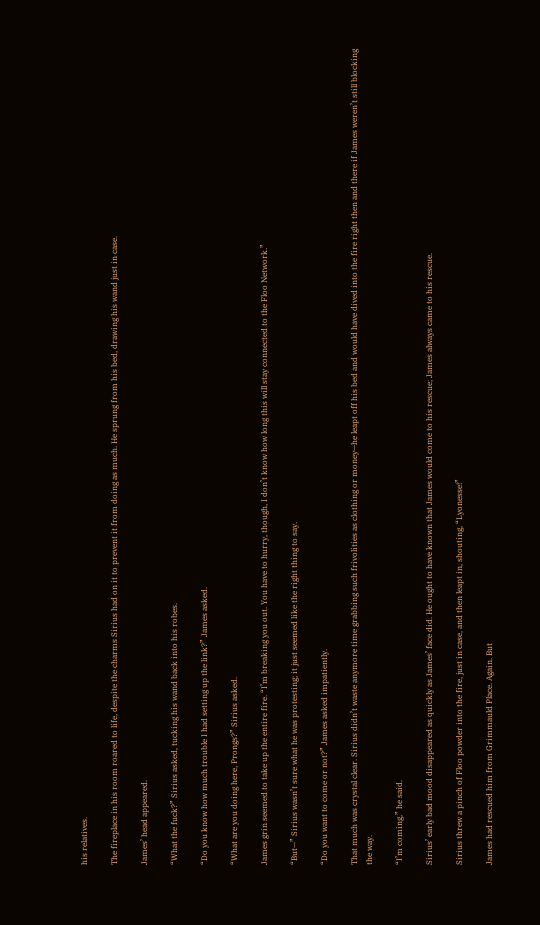his relatives.

The fireplace in his room roared to life, despite the charms Sirius had on it to prevent it from doing as much. He sprung from his bed, drawing his wand just in case.

James’ head appeared.

“What the fuck?” Sirius asked, tucking his wand back into his robes.

“Do you know how much trouble I had setting up the link?” James asked.

“What are you doing here, Prongs?” Sirius asked.

James grin seemed to take up the entire fire. “I’m breaking you out. You have to hurry, though, I don’t know how long this will stay connected to the Floo Network.”

“But—” Sirius wasn’t sure what he was protesting; it just seemed like the right thing to say.

“Do you want to come or not?” James asked impatiently.

That much was crystal clear. Sirius didn’t waste anymore time grabbing such frivolities as clothing or money—he leapt off his bed and would have dived into the fire right then and there if James weren’t still blocking the way.

“I’m coming,” he said.

Sirius’ early bad mood disappeared as quickly as James’ face did. He ought to have known that James would come to his rescue; James always came to his rescue.

Sirius threw a pinch of Floo powder into the fire, just in case, and then leapt in, shouting, “Lyonesse!”

James had rescued him from Grimmauld Place. Again. But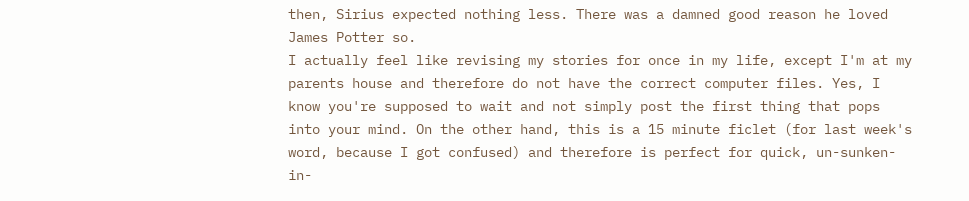then, Sirius expected nothing less. There was a damned good reason he loved James Potter so.
I actually feel like revising my stories for once in my life, except I'm at my parents house and therefore do not have the correct computer files. Yes, I know you're supposed to wait and not simply post the first thing that pops into your mind. On the other hand, this is a 15 minute ficlet (for last week's word, because I got confused) and therefore is perfect for quick, un-sunken-in-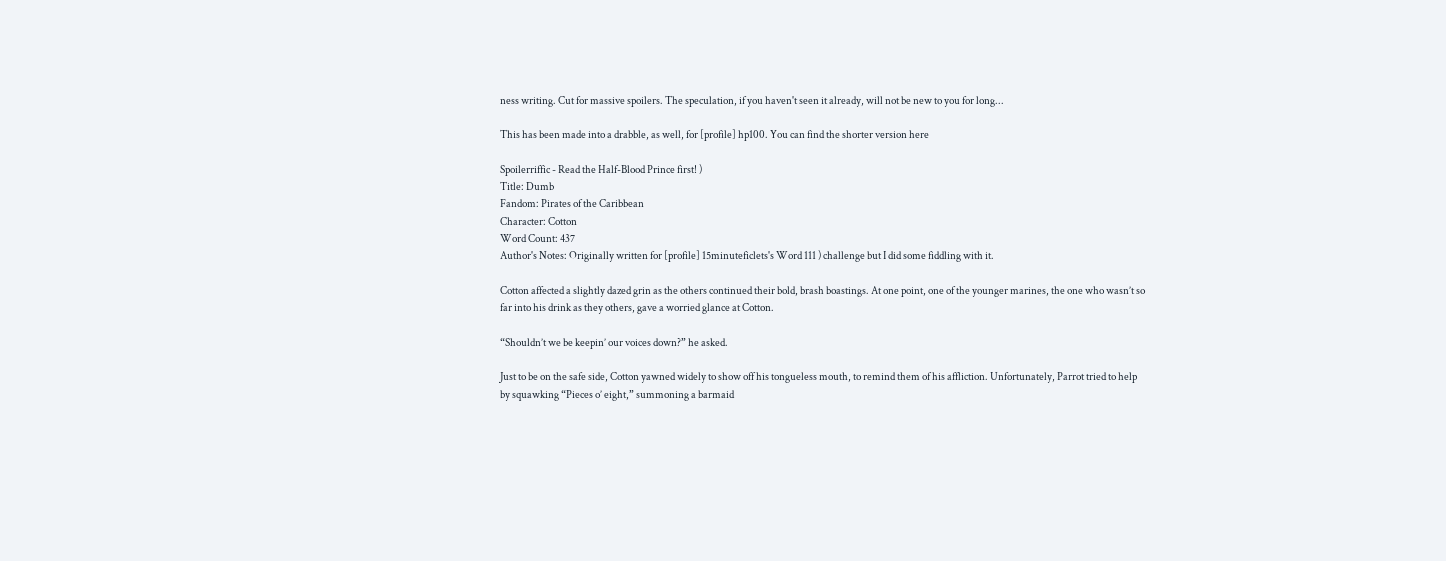ness writing. Cut for massive spoilers. The speculation, if you haven't seen it already, will not be new to you for long...

This has been made into a drabble, as well, for [profile] hp100. You can find the shorter version here

Spoilerriffic - Read the Half-Blood Prince first! )
Title: Dumb
Fandom: Pirates of the Caribbean
Character: Cotton
Word Count: 437
Author's Notes: Originally written for [profile] 15minuteficlets's Word 111 ) challenge but I did some fiddling with it.

Cotton affected a slightly dazed grin as the others continued their bold, brash boastings. At one point, one of the younger marines, the one who wasn’t so far into his drink as they others, gave a worried glance at Cotton.

“Shouldn’t we be keepin’ our voices down?” he asked.

Just to be on the safe side, Cotton yawned widely to show off his tongueless mouth, to remind them of his affliction. Unfortunately, Parrot tried to help by squawking “Pieces o’ eight,” summoning a barmaid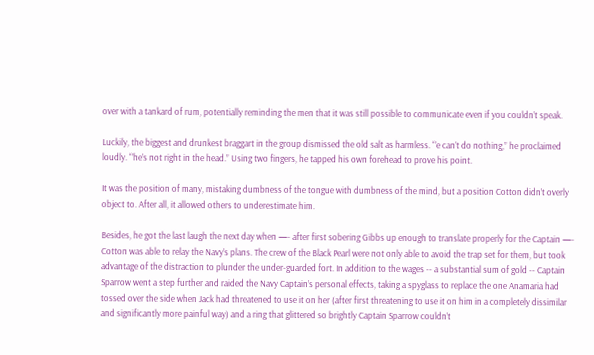over with a tankard of rum, potentially reminding the men that it was still possible to communicate even if you couldn’t speak.

Luckily, the biggest and drunkest braggart in the group dismissed the old salt as harmless. “’e can’t do nothing,” he proclaimed loudly. “’he’s not right in the head.” Using two fingers, he tapped his own forehead to prove his point.

It was the position of many, mistaking dumbness of the tongue with dumbness of the mind, but a position Cotton didn’t overly object to. After all, it allowed others to underestimate him.

Besides, he got the last laugh the next day when —- after first sobering Gibbs up enough to translate properly for the Captain —- Cotton was able to relay the Navy’s plans. The crew of the Black Pearl were not only able to avoid the trap set for them, but took advantage of the distraction to plunder the under-guarded fort. In addition to the wages -- a substantial sum of gold -- Captain Sparrow went a step further and raided the Navy Captain’s personal effects, taking a spyglass to replace the one Anamaria had tossed over the side when Jack had threatened to use it on her (after first threatening to use it on him in a completely dissimilar and significantly more painful way) and a ring that glittered so brightly Captain Sparrow couldn’t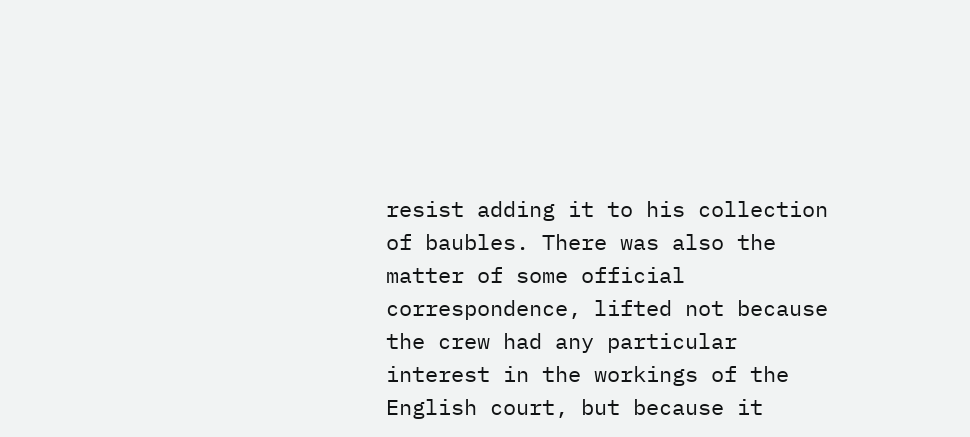resist adding it to his collection of baubles. There was also the matter of some official correspondence, lifted not because the crew had any particular interest in the workings of the English court, but because it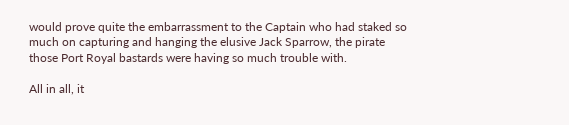would prove quite the embarrassment to the Captain who had staked so much on capturing and hanging the elusive Jack Sparrow, the pirate those Port Royal bastards were having so much trouble with.

All in all, it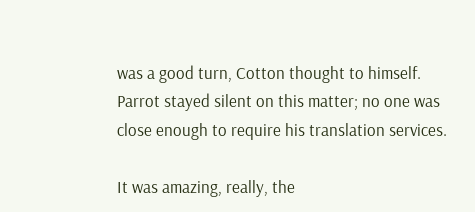was a good turn, Cotton thought to himself. Parrot stayed silent on this matter; no one was close enough to require his translation services.

It was amazing, really, the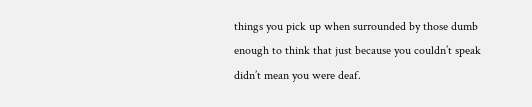things you pick up when surrounded by those dumb enough to think that just because you couldn’t speak didn’t mean you were deaf.